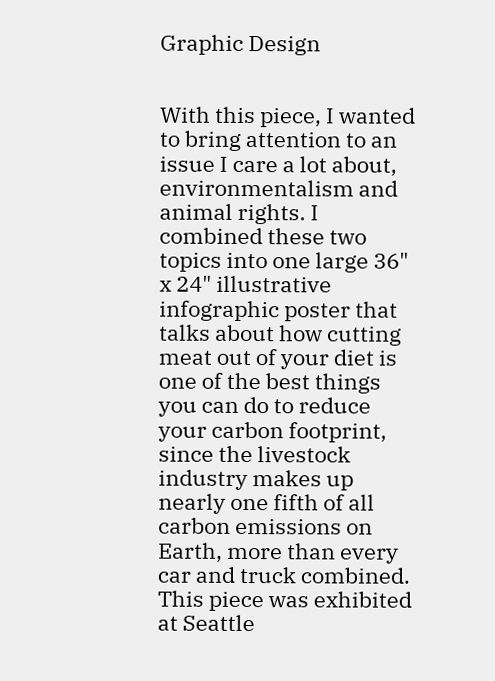Graphic Design


With this piece, I wanted to bring attention to an issue I care a lot about, environmentalism and animal rights. I combined these two topics into one large 36" x 24" illustrative infographic poster that talks about how cutting meat out of your diet is one of the best things you can do to reduce your carbon footprint, since the livestock industry makes up nearly one fifth of all carbon emissions on Earth, more than every car and truck combined. This piece was exhibited at Seattle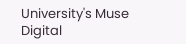University's Muse Digital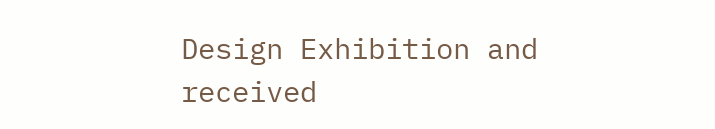Design Exhibition and received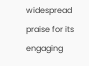widespread praise for its engaging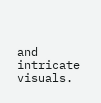and intricate visuals.